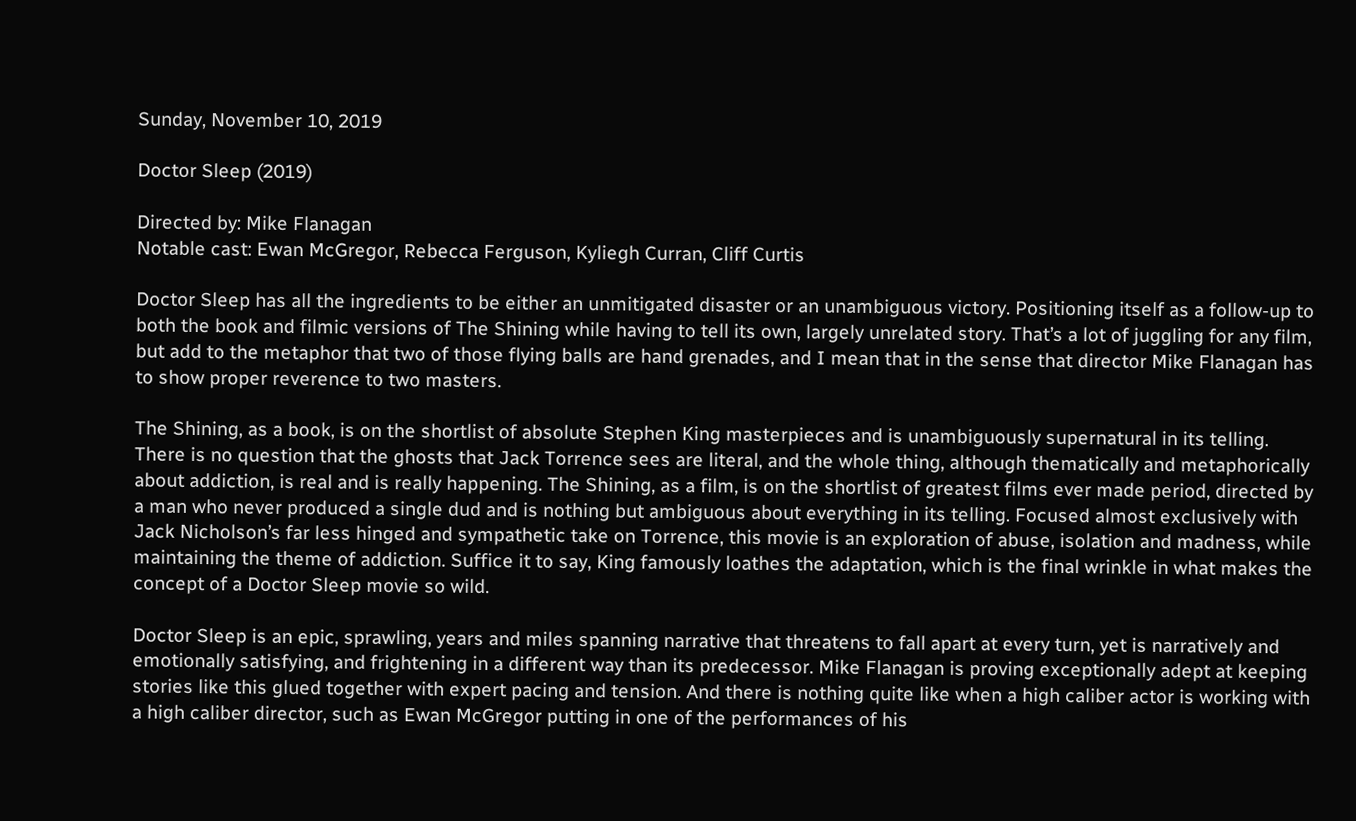Sunday, November 10, 2019

Doctor Sleep (2019)

Directed by: Mike Flanagan
Notable cast: Ewan McGregor, Rebecca Ferguson, Kyliegh Curran, Cliff Curtis

Doctor Sleep has all the ingredients to be either an unmitigated disaster or an unambiguous victory. Positioning itself as a follow-up to both the book and filmic versions of The Shining while having to tell its own, largely unrelated story. That’s a lot of juggling for any film, but add to the metaphor that two of those flying balls are hand grenades, and I mean that in the sense that director Mike Flanagan has to show proper reverence to two masters.

The Shining, as a book, is on the shortlist of absolute Stephen King masterpieces and is unambiguously supernatural in its telling. There is no question that the ghosts that Jack Torrence sees are literal, and the whole thing, although thematically and metaphorically about addiction, is real and is really happening. The Shining, as a film, is on the shortlist of greatest films ever made period, directed by a man who never produced a single dud and is nothing but ambiguous about everything in its telling. Focused almost exclusively with Jack Nicholson’s far less hinged and sympathetic take on Torrence, this movie is an exploration of abuse, isolation and madness, while maintaining the theme of addiction. Suffice it to say, King famously loathes the adaptation, which is the final wrinkle in what makes the concept of a Doctor Sleep movie so wild.

Doctor Sleep is an epic, sprawling, years and miles spanning narrative that threatens to fall apart at every turn, yet is narratively and emotionally satisfying, and frightening in a different way than its predecessor. Mike Flanagan is proving exceptionally adept at keeping stories like this glued together with expert pacing and tension. And there is nothing quite like when a high caliber actor is working with a high caliber director, such as Ewan McGregor putting in one of the performances of his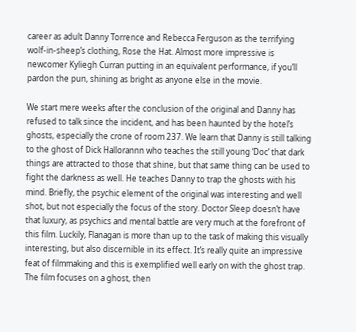career as adult Danny Torrence and Rebecca Ferguson as the terrifying wolf-in-sheep’s clothing, Rose the Hat. Almost more impressive is newcomer Kyliegh Curran putting in an equivalent performance, if you’ll pardon the pun, shining as bright as anyone else in the movie.

We start mere weeks after the conclusion of the original and Danny has refused to talk since the incident, and has been haunted by the hotel’s ghosts, especially the crone of room 237. We learn that Danny is still talking to the ghost of Dick Hallorannn who teaches the still young ‘Doc’ that dark things are attracted to those that shine, but that same thing can be used to fight the darkness as well. He teaches Danny to trap the ghosts with his mind. Briefly, the psychic element of the original was interesting and well shot, but not especially the focus of the story. Doctor Sleep doesn’t have that luxury, as psychics and mental battle are very much at the forefront of this film. Luckily, Flanagan is more than up to the task of making this visually interesting, but also discernible in its effect. It’s really quite an impressive feat of filmmaking and this is exemplified well early on with the ghost trap. The film focuses on a ghost, then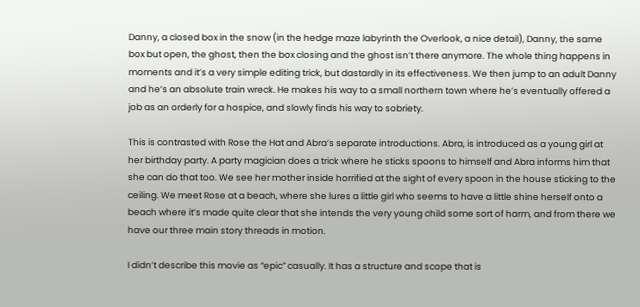Danny, a closed box in the snow (in the hedge maze labyrinth the Overlook, a nice detail), Danny, the same box but open, the ghost, then the box closing and the ghost isn’t there anymore. The whole thing happens in moments and it’s a very simple editing trick, but dastardly in its effectiveness. We then jump to an adult Danny and he’s an absolute train wreck. He makes his way to a small northern town where he’s eventually offered a job as an orderly for a hospice, and slowly finds his way to sobriety.

This is contrasted with Rose the Hat and Abra’s separate introductions. Abra, is introduced as a young girl at her birthday party. A party magician does a trick where he sticks spoons to himself and Abra informs him that she can do that too. We see her mother inside horrified at the sight of every spoon in the house sticking to the ceiling. We meet Rose at a beach, where she lures a little girl who seems to have a little shine herself onto a beach where it’s made quite clear that she intends the very young child some sort of harm, and from there we have our three main story threads in motion.

I didn’t describe this movie as “epic” casually. It has a structure and scope that is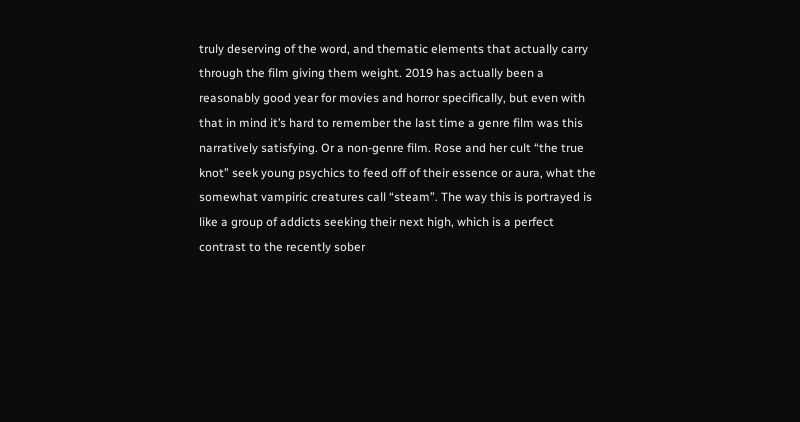truly deserving of the word, and thematic elements that actually carry through the film giving them weight. 2019 has actually been a reasonably good year for movies and horror specifically, but even with that in mind it’s hard to remember the last time a genre film was this narratively satisfying. Or a non-genre film. Rose and her cult “the true knot” seek young psychics to feed off of their essence or aura, what the somewhat vampiric creatures call “steam”. The way this is portrayed is like a group of addicts seeking their next high, which is a perfect contrast to the recently sober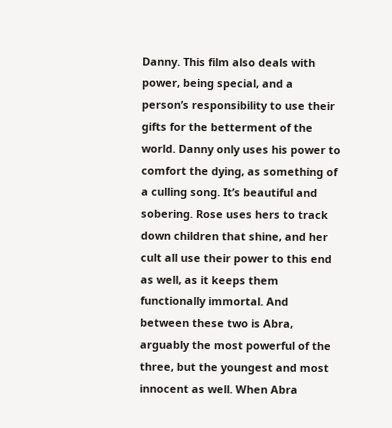Danny. This film also deals with power, being special, and a person’s responsibility to use their gifts for the betterment of the world. Danny only uses his power to comfort the dying, as something of a culling song. It’s beautiful and sobering. Rose uses hers to track down children that shine, and her cult all use their power to this end as well, as it keeps them functionally immortal. And between these two is Abra, arguably the most powerful of the three, but the youngest and most innocent as well. When Abra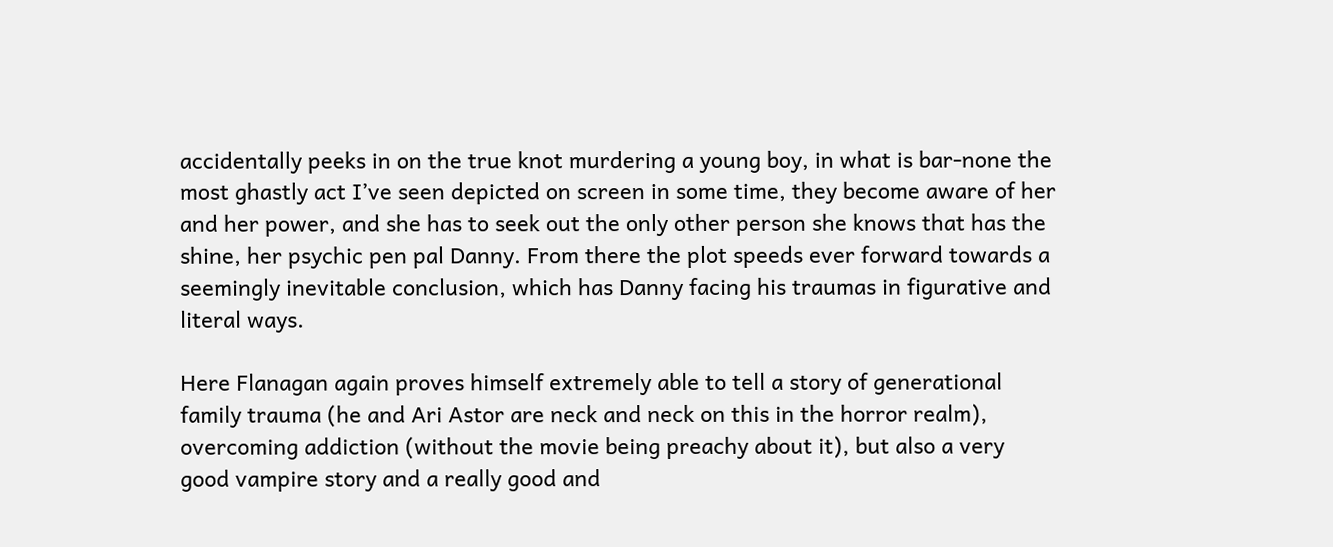accidentally peeks in on the true knot murdering a young boy, in what is bar-none the most ghastly act I’ve seen depicted on screen in some time, they become aware of her and her power, and she has to seek out the only other person she knows that has the shine, her psychic pen pal Danny. From there the plot speeds ever forward towards a seemingly inevitable conclusion, which has Danny facing his traumas in figurative and literal ways.

Here Flanagan again proves himself extremely able to tell a story of generational family trauma (he and Ari Astor are neck and neck on this in the horror realm), overcoming addiction (without the movie being preachy about it), but also a very good vampire story and a really good and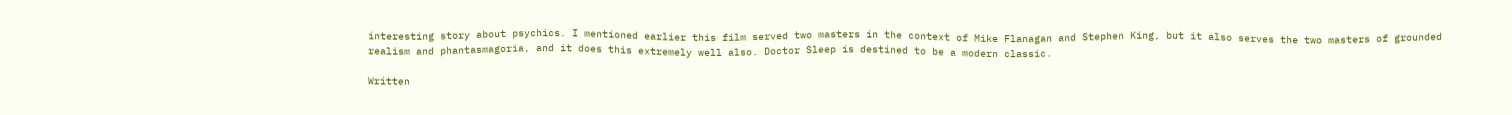interesting story about psychics. I mentioned earlier this film served two masters in the context of Mike Flanagan and Stephen King, but it also serves the two masters of grounded realism and phantasmagoria, and it does this extremely well also. Doctor Sleep is destined to be a modern classic.

Written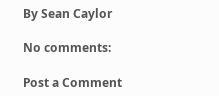By Sean Caylor

No comments:

Post a Comment